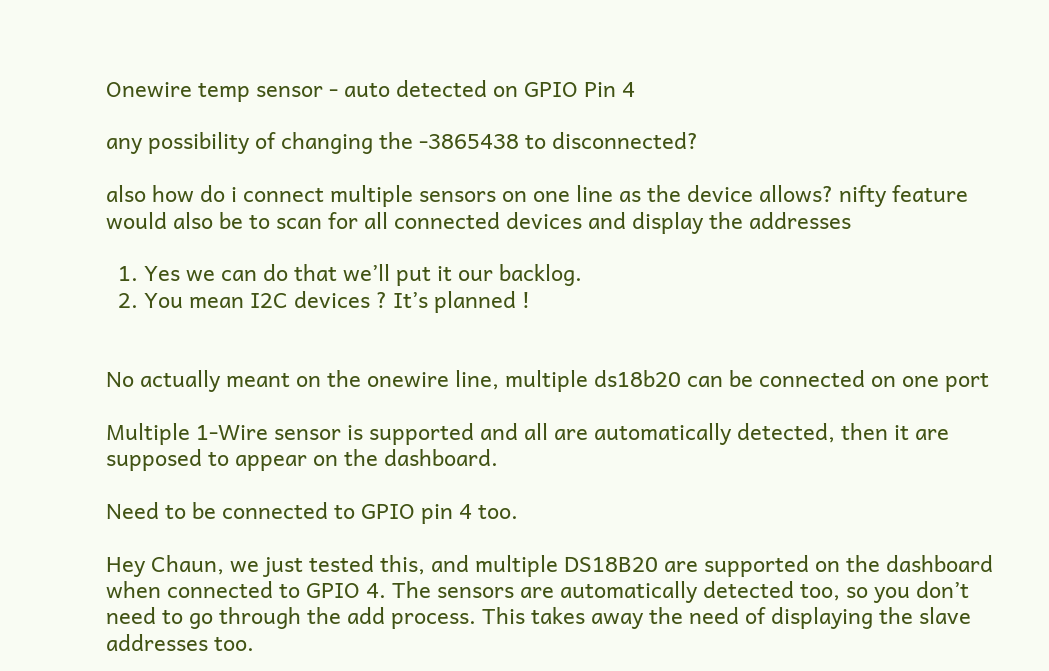Onewire temp sensor - auto detected on GPIO Pin 4

any possibility of changing the -3865438 to disconnected?

also how do i connect multiple sensors on one line as the device allows? nifty feature would also be to scan for all connected devices and display the addresses

  1. Yes we can do that we’ll put it our backlog.
  2. You mean I2C devices ? It’s planned !


No actually meant on the onewire line, multiple ds18b20 can be connected on one port

Multiple 1-Wire sensor is supported and all are automatically detected, then it are supposed to appear on the dashboard.

Need to be connected to GPIO pin 4 too.

Hey Chaun, we just tested this, and multiple DS18B20 are supported on the dashboard when connected to GPIO 4. The sensors are automatically detected too, so you don’t need to go through the add process. This takes away the need of displaying the slave addresses too.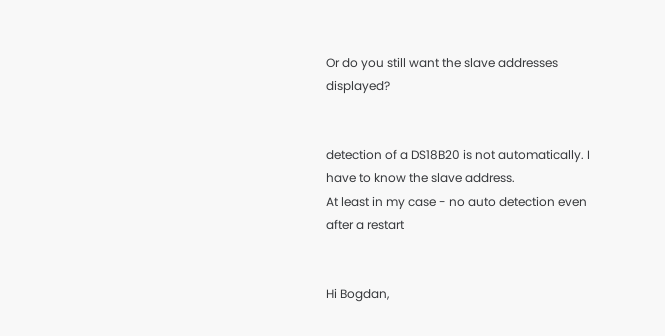Or do you still want the slave addresses displayed?


detection of a DS18B20 is not automatically. I have to know the slave address.
At least in my case - no auto detection even after a restart


Hi Bogdan,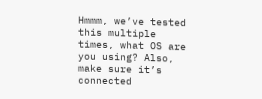Hmmm, we’ve tested this multiple times, what OS are you using? Also, make sure it’s connected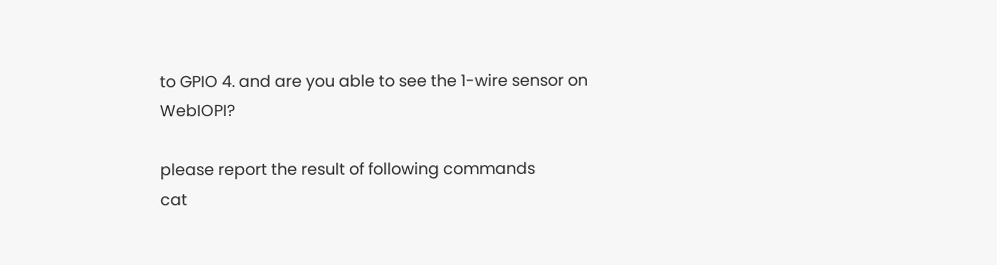to GPIO 4. and are you able to see the 1-wire sensor on WebIOPI?

please report the result of following commands
cat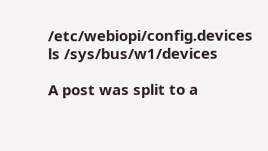/etc/webiopi/config.devices
ls /sys/bus/w1/devices

A post was split to a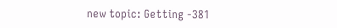new topic: Getting -381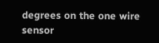degrees on the one wire sensor